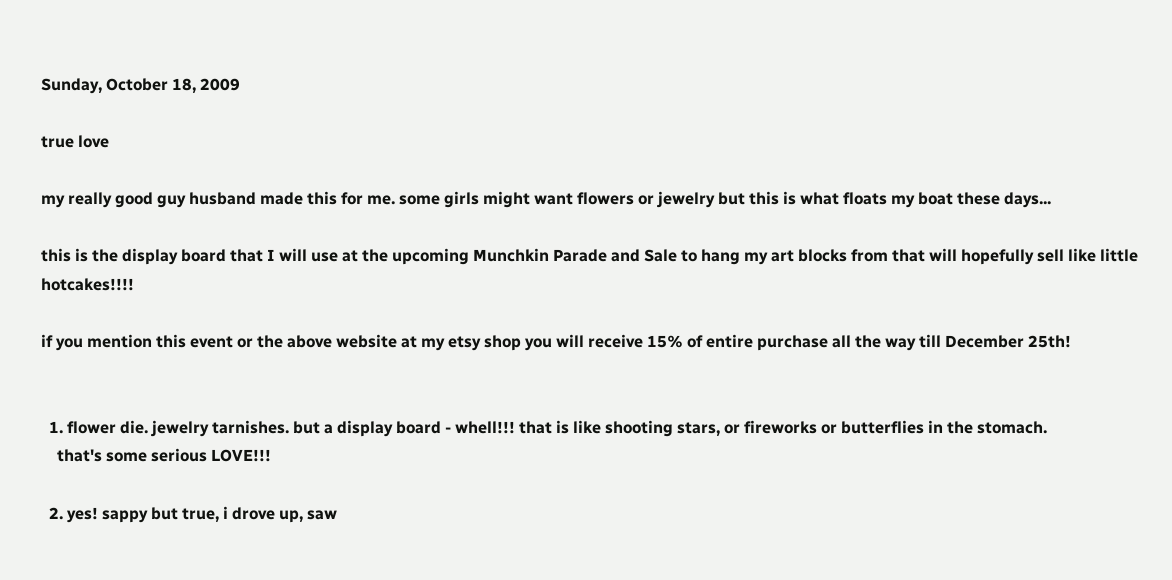Sunday, October 18, 2009

true love

my really good guy husband made this for me. some girls might want flowers or jewelry but this is what floats my boat these days...

this is the display board that I will use at the upcoming Munchkin Parade and Sale to hang my art blocks from that will hopefully sell like little hotcakes!!!!

if you mention this event or the above website at my etsy shop you will receive 15% of entire purchase all the way till December 25th!


  1. flower die. jewelry tarnishes. but a display board - whell!!! that is like shooting stars, or fireworks or butterflies in the stomach.
    that's some serious LOVE!!!

  2. yes! sappy but true, i drove up, saw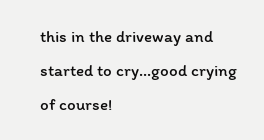this in the driveway and started to cry...good crying of course!